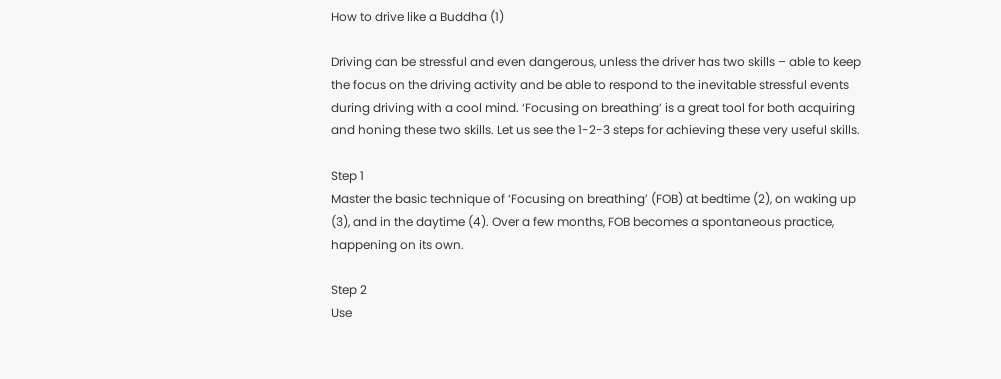How to drive like a Buddha (1)

Driving can be stressful and even dangerous, unless the driver has two skills – able to keep the focus on the driving activity and be able to respond to the inevitable stressful events during driving with a cool mind. ‘Focusing on breathing’ is a great tool for both acquiring and honing these two skills. Let us see the 1-2-3 steps for achieving these very useful skills.

Step 1
Master the basic technique of ‘Focusing on breathing’ (FOB) at bedtime (2), on waking up (3), and in the daytime (4). Over a few months, FOB becomes a spontaneous practice, happening on its own.

Step 2
Use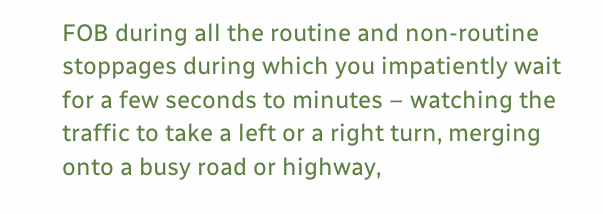FOB during all the routine and non-routine stoppages during which you impatiently wait for a few seconds to minutes – watching the traffic to take a left or a right turn, merging onto a busy road or highway,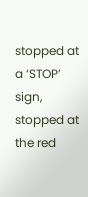stopped at a ‘STOP’ sign, stopped at the red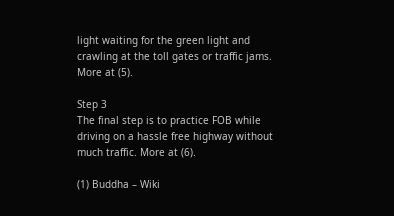light waiting for the green light and crawling at the toll gates or traffic jams. More at (5).

Step 3
The final step is to practice FOB while driving on a hassle free highway without much traffic. More at (6).

(1) Buddha – Wiki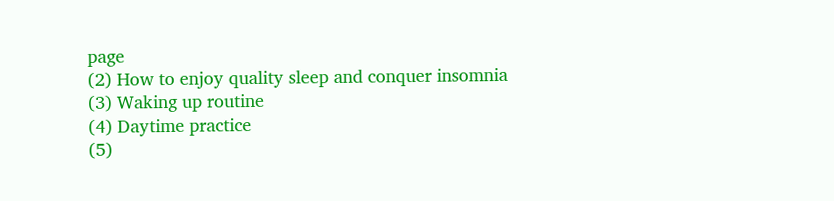page
(2) How to enjoy quality sleep and conquer insomnia
(3) Waking up routine
(4) Daytime practice
(5)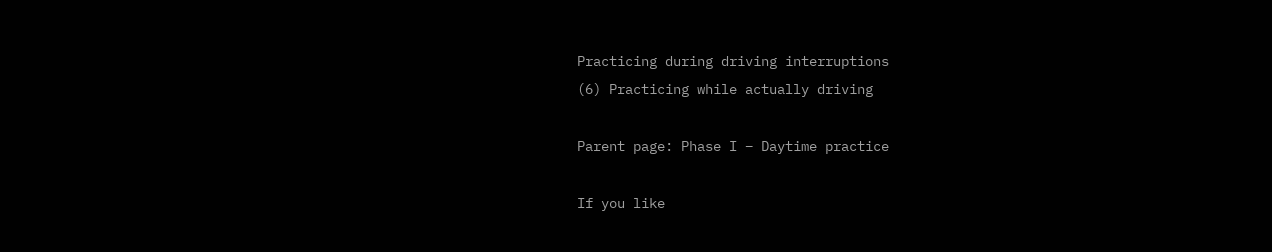Practicing during driving interruptions
(6) Practicing while actually driving

Parent page: Phase I – Daytime practice

If you like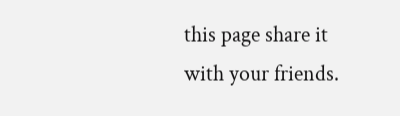this page share it with your friends.